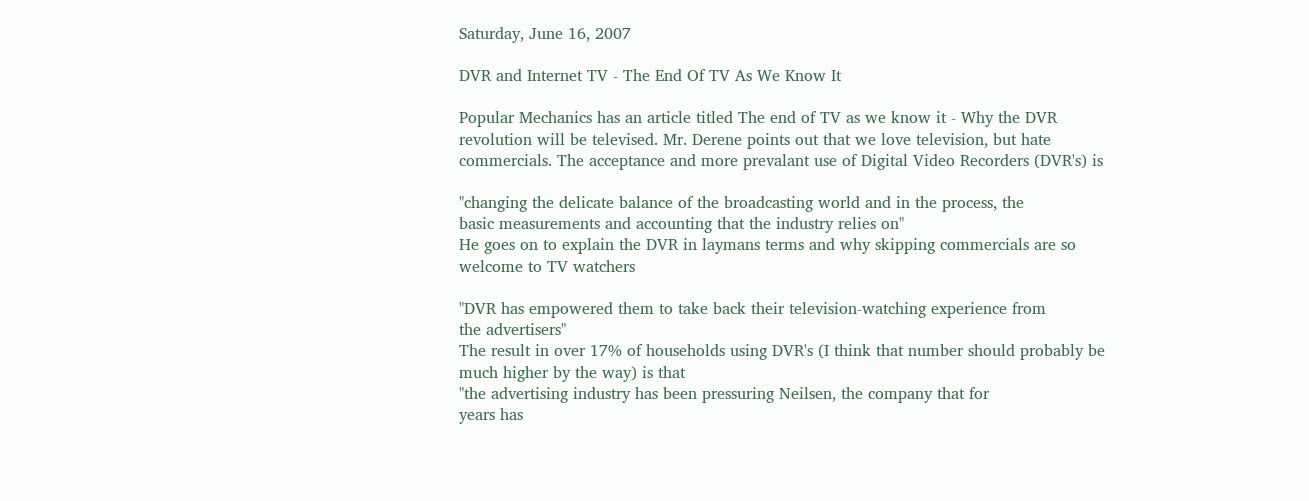Saturday, June 16, 2007

DVR and Internet TV - The End Of TV As We Know It

Popular Mechanics has an article titled The end of TV as we know it - Why the DVR revolution will be televised. Mr. Derene points out that we love television, but hate commercials. The acceptance and more prevalant use of Digital Video Recorders (DVR's) is

"changing the delicate balance of the broadcasting world and in the process, the
basic measurements and accounting that the industry relies on"
He goes on to explain the DVR in laymans terms and why skipping commercials are so welcome to TV watchers

"DVR has empowered them to take back their television-watching experience from
the advertisers"
The result in over 17% of households using DVR's (I think that number should probably be much higher by the way) is that
"the advertising industry has been pressuring Neilsen, the company that for
years has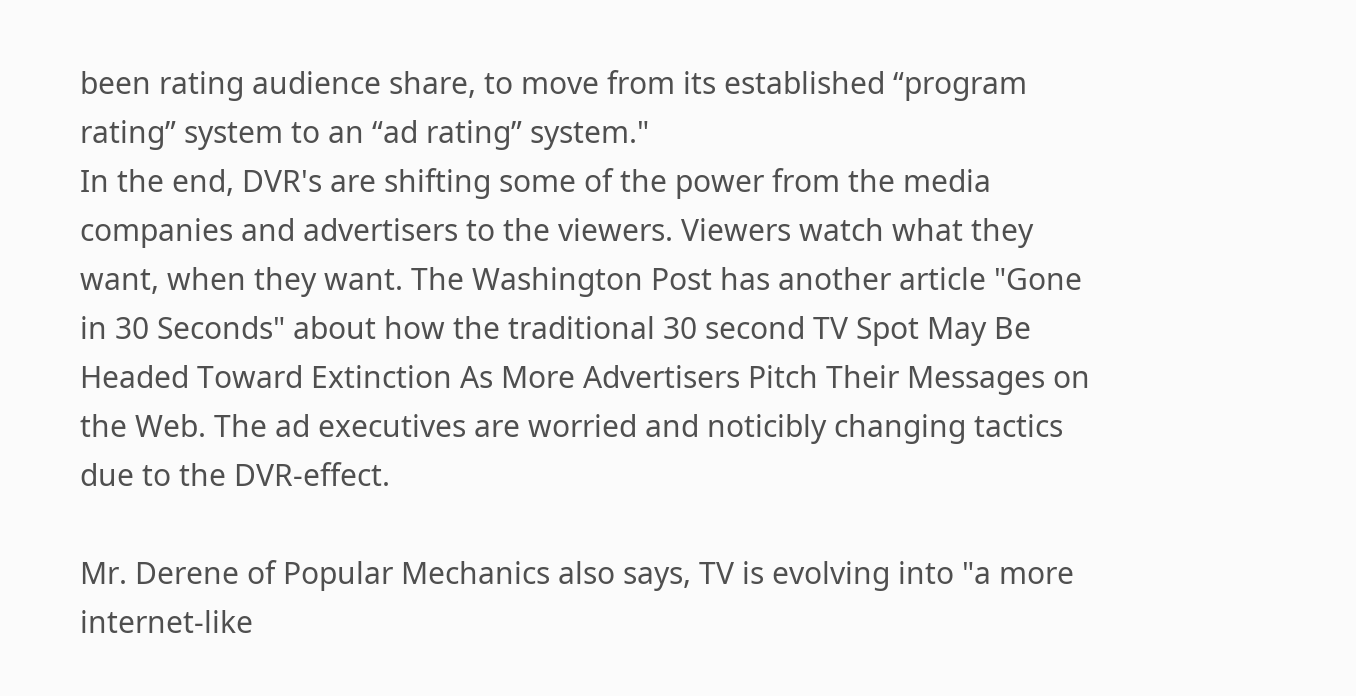been rating audience share, to move from its established “program
rating” system to an “ad rating” system."
In the end, DVR's are shifting some of the power from the media companies and advertisers to the viewers. Viewers watch what they want, when they want. The Washington Post has another article "Gone in 30 Seconds" about how the traditional 30 second TV Spot May Be Headed Toward Extinction As More Advertisers Pitch Their Messages on the Web. The ad executives are worried and noticibly changing tactics due to the DVR-effect.

Mr. Derene of Popular Mechanics also says, TV is evolving into "a more internet-like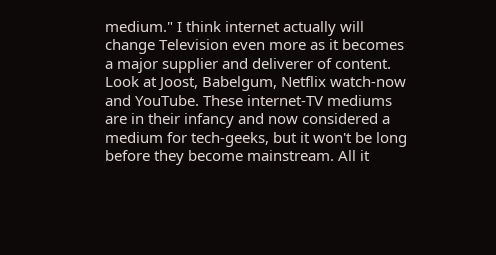medium." I think internet actually will change Television even more as it becomes a major supplier and deliverer of content. Look at Joost, Babelgum, Netflix watch-now and YouTube. These internet-TV mediums are in their infancy and now considered a medium for tech-geeks, but it won't be long before they become mainstream. All it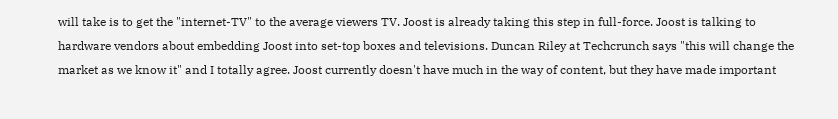will take is to get the "internet-TV" to the average viewers TV. Joost is already taking this step in full-force. Joost is talking to hardware vendors about embedding Joost into set-top boxes and televisions. Duncan Riley at Techcrunch says "this will change the market as we know it" and I totally agree. Joost currently doesn't have much in the way of content, but they have made important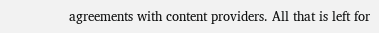agreements with content providers. All that is left for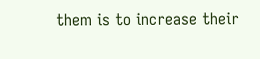them is to increase their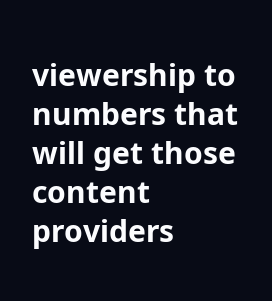viewership to numbers that will get those content providers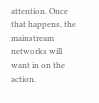attention. Once that happens, the mainstream networks will want in on the action.